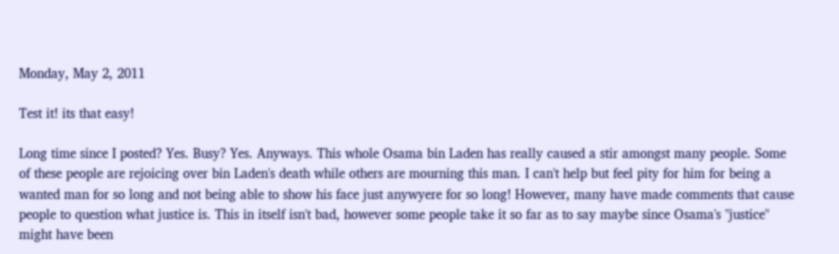Monday, May 2, 2011

Test it! its that easy!

Long time since I posted? Yes. Busy? Yes. Anyways. This whole Osama bin Laden has really caused a stir amongst many people. Some of these people are rejoicing over bin Laden's death while others are mourning this man. I can't help but feel pity for him for being a wanted man for so long and not being able to show his face just anywyere for so long! However, many have made comments that cause people to question what justice is. This in itself isn't bad, however some people take it so far as to say maybe since Osama's "justice" might have been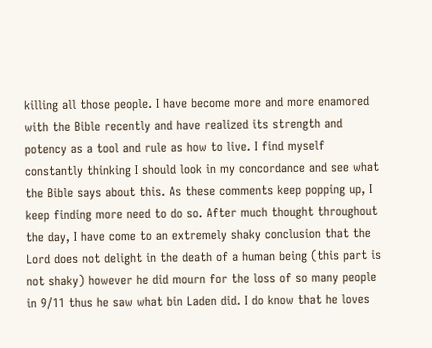killing all those people. I have become more and more enamored with the Bible recently and have realized its strength and potency as a tool and rule as how to live. I find myself constantly thinking I should look in my concordance and see what the Bible says about this. As these comments keep popping up, I keep finding more need to do so. After much thought throughout the day, I have come to an extremely shaky conclusion that the Lord does not delight in the death of a human being (this part is not shaky) however he did mourn for the loss of so many people in 9/11 thus he saw what bin Laden did. I do know that he loves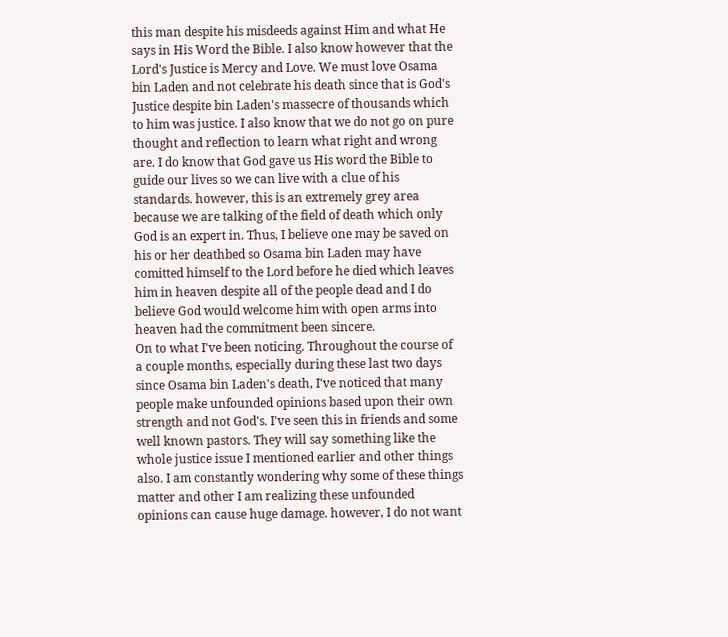this man despite his misdeeds against Him and what He says in His Word the Bible. I also know however that the Lord's Justice is Mercy and Love. We must love Osama bin Laden and not celebrate his death since that is God's Justice despite bin Laden's massecre of thousands which to him was justice. I also know that we do not go on pure thought and reflection to learn what right and wrong are. I do know that God gave us His word the Bible to guide our lives so we can live with a clue of his standards. however, this is an extremely grey area because we are talking of the field of death which only God is an expert in. Thus, I believe one may be saved on his or her deathbed so Osama bin Laden may have comitted himself to the Lord before he died which leaves him in heaven despite all of the people dead and I do believe God would welcome him with open arms into heaven had the commitment been sincere.
On to what I've been noticing. Throughout the course of a couple months, especially during these last two days since Osama bin Laden's death, I've noticed that many people make unfounded opinions based upon their own strength and not God's. I've seen this in friends and some well known pastors. They will say something like the whole justice issue I mentioned earlier and other things also. I am constantly wondering why some of these things matter and other I am realizing these unfounded opinions can cause huge damage. however, I do not want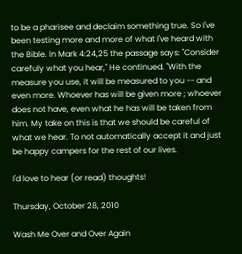to be a pharisee and declaim something true. So I've been testing more and more of what I've heard with the Bible. In Mark 4:24,25 the passage says: "Consider carefuly what you hear," He continued. "With the measure you use, it will be measured to you -- and even more. Whoever has will be given more ; whoever does not have, even what he has will be taken from him. My take on this is that we should be careful of what we hear. To not automatically accept it and just be happy campers for the rest of our lives.

I'd love to hear (or read) thoughts!

Thursday, October 28, 2010

Wash Me Over and Over Again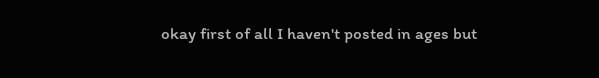okay first of all I haven't posted in ages but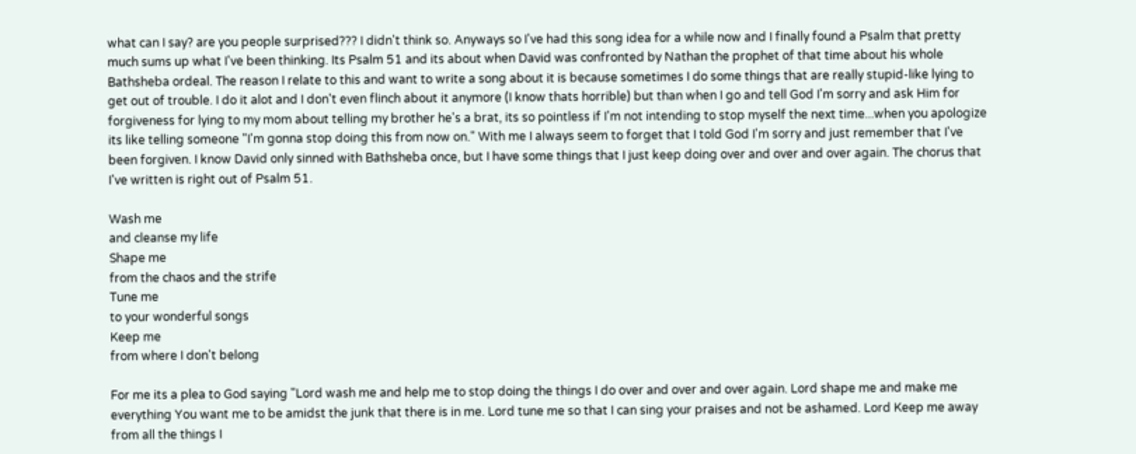what can I say? are you people surprised??? I didn't think so. Anyways so I've had this song idea for a while now and I finally found a Psalm that pretty much sums up what I've been thinking. Its Psalm 51 and its about when David was confronted by Nathan the prophet of that time about his whole Bathsheba ordeal. The reason I relate to this and want to write a song about it is because sometimes I do some things that are really stupid-like lying to get out of trouble. I do it alot and I don't even flinch about it anymore (I know thats horrible) but than when I go and tell God I'm sorry and ask Him for forgiveness for lying to my mom about telling my brother he's a brat, its so pointless if I'm not intending to stop myself the next time...when you apologize its like telling someone "I'm gonna stop doing this from now on." With me I always seem to forget that I told God I'm sorry and just remember that I've been forgiven. I know David only sinned with Bathsheba once, but I have some things that I just keep doing over and over and over again. The chorus that I've written is right out of Psalm 51.

Wash me
and cleanse my life
Shape me
from the chaos and the strife
Tune me
to your wonderful songs
Keep me
from where I don't belong

For me its a plea to God saying "Lord wash me and help me to stop doing the things I do over and over and over again. Lord shape me and make me everything You want me to be amidst the junk that there is in me. Lord tune me so that I can sing your praises and not be ashamed. Lord Keep me away from all the things I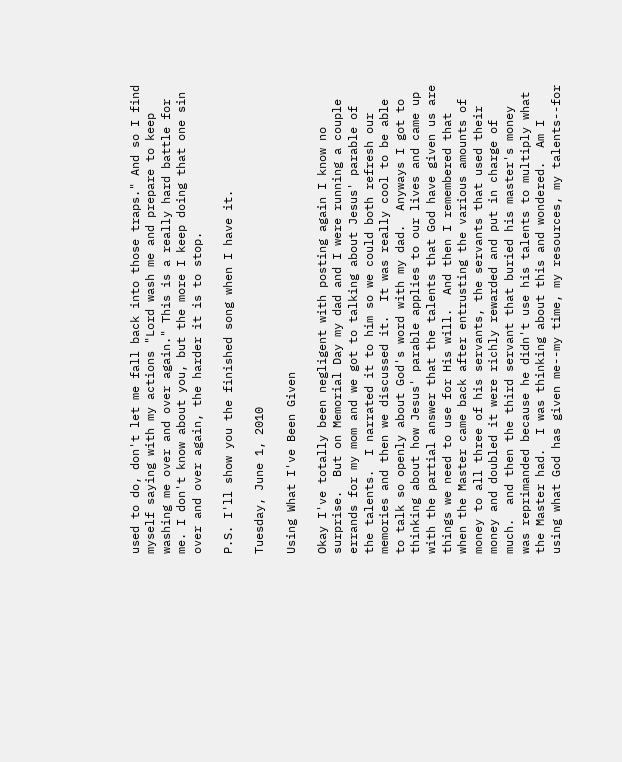used to do, don't let me fall back into those traps." And so I find myself saying with my actions "Lord wash me and prepare to keep washing me over and over again." This is a really hard battle for me. I don't know about you, but the more I keep doing that one sin over and over again, the harder it is to stop.

P.S. I'll show you the finished song when I have it.

Tuesday, June 1, 2010

Using What I've Been Given

Okay I've totally been negligent with posting again I know no surprise.  But on Memorial Day my dad and I were running a couple errands for my mom and we got to talking about Jesus' parable of the talents.  I narrated it to him so we could both refresh our memories and then we discussed it.  It was really cool to be able to talk so openly about God's word with my dad.  Anyways I got to thinking about how Jesus' parable applies to our lives and came up with the partial answer that the talents that God have given us are things we need to use for His will.  And then I remembered that when the Master came back after entrusting the various amounts of money to all three of his servants, the servants that used their money and doubled it were richly rewarded and put in charge of much.  and then the third servant that buried his master's money was reprimanded because he didn't use his talents to multiply what the Master had.  I was thinking about this and wondered.  Am I using what God has given me--my time, my resources, my talents--for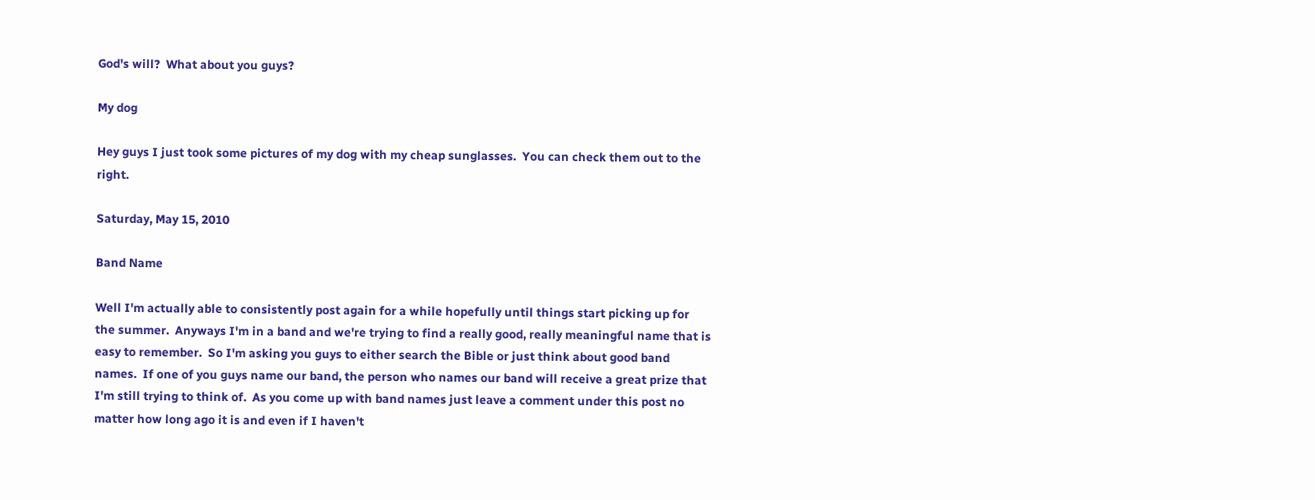God's will?  What about you guys?

My dog

Hey guys I just took some pictures of my dog with my cheap sunglasses.  You can check them out to the right.

Saturday, May 15, 2010

Band Name

Well I'm actually able to consistently post again for a while hopefully until things start picking up for the summer.  Anyways I'm in a band and we're trying to find a really good, really meaningful name that is easy to remember.  So I'm asking you guys to either search the Bible or just think about good band names.  If one of you guys name our band, the person who names our band will receive a great prize that I'm still trying to think of.  As you come up with band names just leave a comment under this post no matter how long ago it is and even if I haven't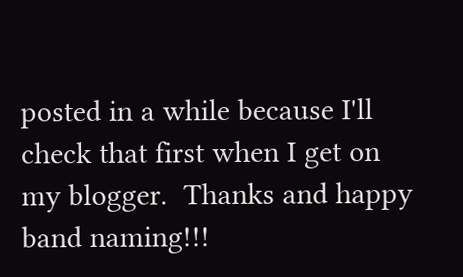posted in a while because I'll check that first when I get on my blogger.  Thanks and happy band naming!!!